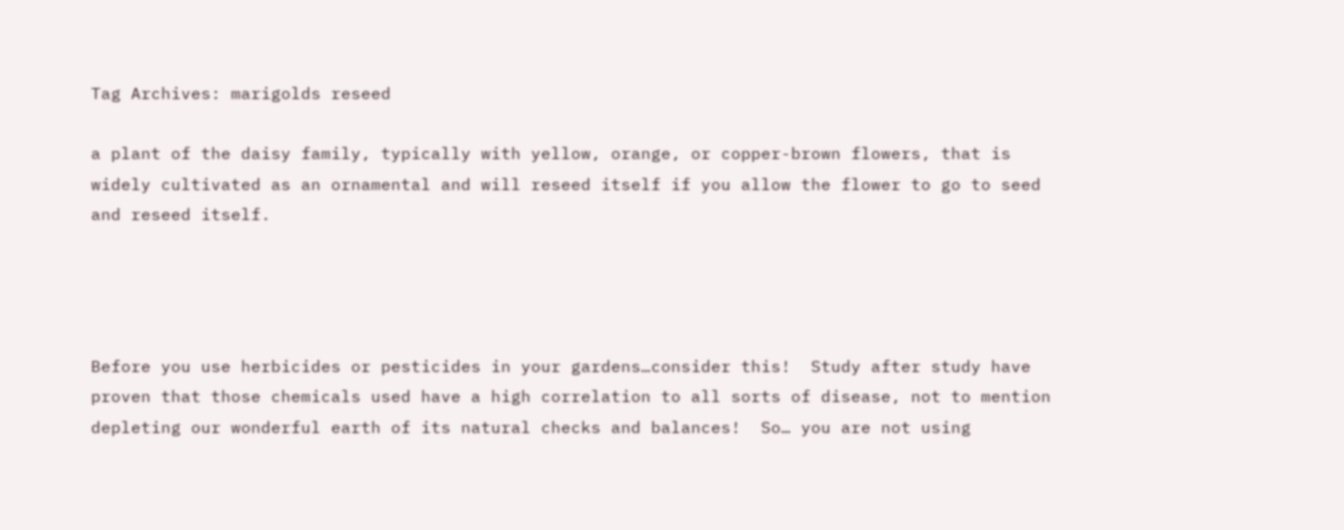Tag Archives: marigolds reseed

a plant of the daisy family, typically with yellow, orange, or copper-brown flowers, that is widely cultivated as an ornamental and will reseed itself if you allow the flower to go to seed and reseed itself.




Before you use herbicides or pesticides in your gardens…consider this!  Study after study have proven that those chemicals used have a high correlation to all sorts of disease, not to mention depleting our wonderful earth of its natural checks and balances!  So… you are not using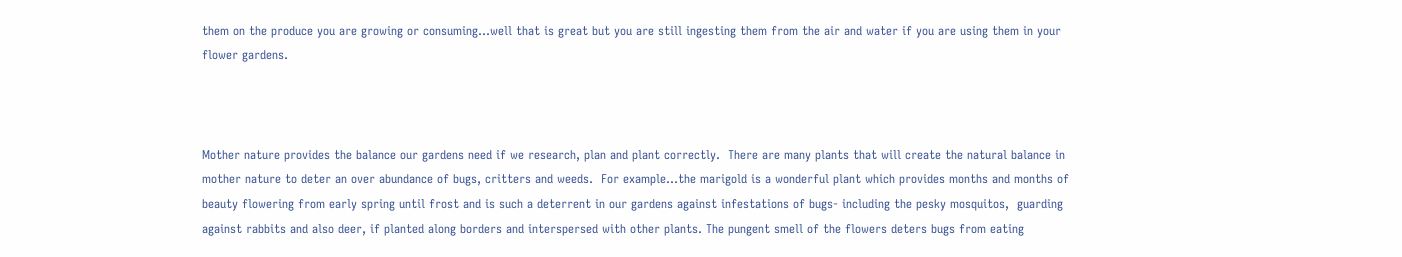them on the produce you are growing or consuming…well that is great but you are still ingesting them from the air and water if you are using them in your flower gardens.



Mother nature provides the balance our gardens need if we research, plan and plant correctly.  There are many plants that will create the natural balance in mother nature to deter an over abundance of bugs, critters and weeds.  For example…the marigold is a wonderful plant which provides months and months of beauty flowering from early spring until frost and is such a deterrent in our gardens against infestations of bugs- including the pesky mosquitos,  guarding against rabbits and also deer, if planted along borders and interspersed with other plants. The pungent smell of the flowers deters bugs from eating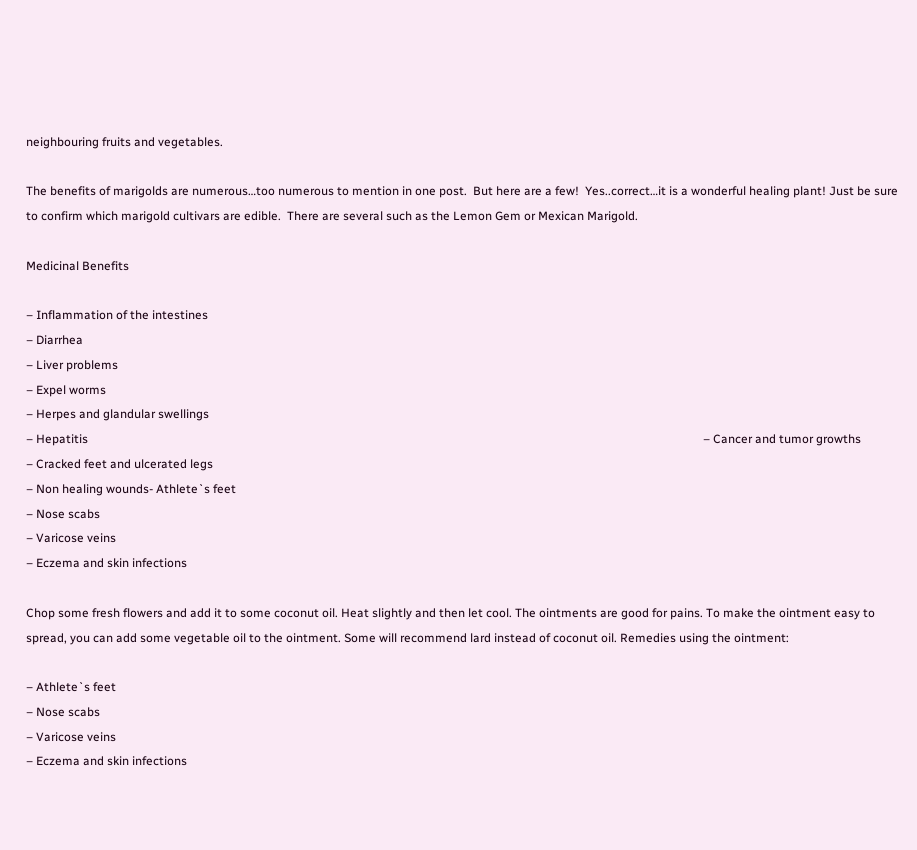neighbouring fruits and vegetables.

The benefits of marigolds are numerous…too numerous to mention in one post.  But here are a few!  Yes..correct…it is a wonderful healing plant! Just be sure to confirm which marigold cultivars are edible.  There are several such as the Lemon Gem or Mexican Marigold.

Medicinal Benefits

– Inflammation of the intestines
– Diarrhea
– Liver problems
– Expel worms
– Herpes and glandular swellings
– Hepatitis                                                                                                                                                                                                             – Cancer and tumor growths
– Cracked feet and ulcerated legs
– Non healing wounds- Athlete`s feet
– Nose scabs
– Varicose veins
– Eczema and skin infections

Chop some fresh flowers and add it to some coconut oil. Heat slightly and then let cool. The ointments are good for pains. To make the ointment easy to spread, you can add some vegetable oil to the ointment. Some will recommend lard instead of coconut oil. Remedies using the ointment:

– Athlete`s feet
– Nose scabs
– Varicose veins
– Eczema and skin infections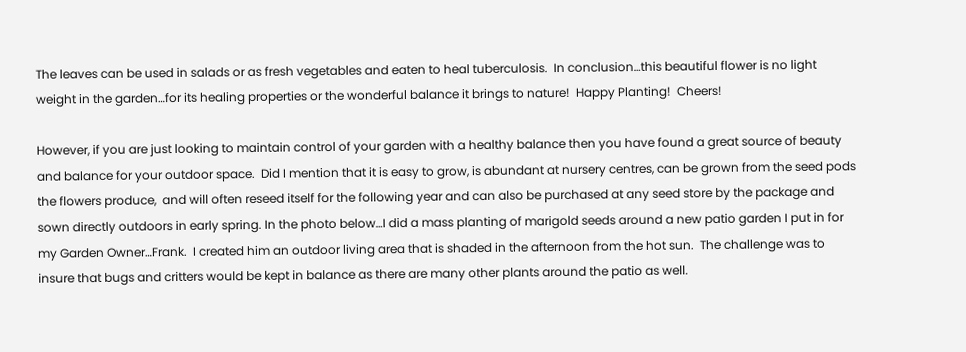The leaves can be used in salads or as fresh vegetables and eaten to heal tuberculosis.  In conclusion…this beautiful flower is no light weight in the garden…for its healing properties or the wonderful balance it brings to nature!  Happy Planting!  Cheers!

However, if you are just looking to maintain control of your garden with a healthy balance then you have found a great source of beauty and balance for your outdoor space.  Did I mention that it is easy to grow, is abundant at nursery centres, can be grown from the seed pods the flowers produce,  and will often reseed itself for the following year and can also be purchased at any seed store by the package and sown directly outdoors in early spring. In the photo below…I did a mass planting of marigold seeds around a new patio garden I put in for my Garden Owner…Frank.  I created him an outdoor living area that is shaded in the afternoon from the hot sun.  The challenge was to insure that bugs and critters would be kept in balance as there are many other plants around the patio as well.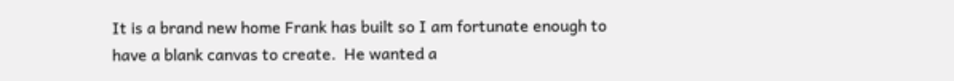It is a brand new home Frank has built so I am fortunate enough to have a blank canvas to create.  He wanted a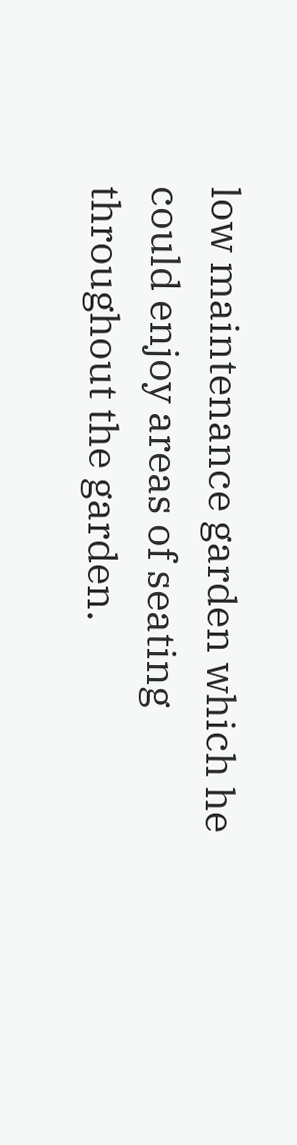low maintenance garden which he could enjoy areas of seating throughout the garden.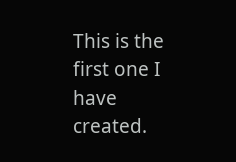This is the first one I have created.